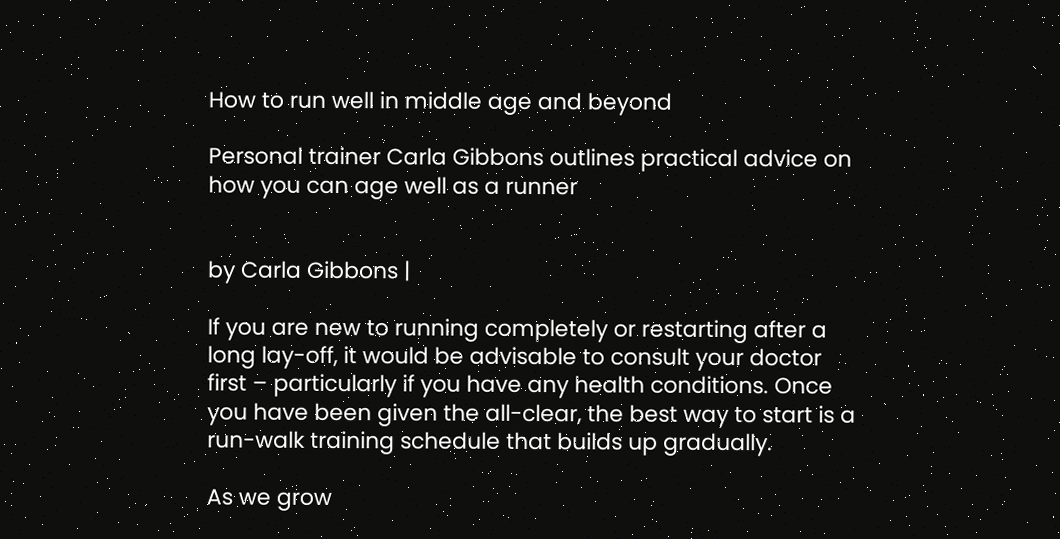How to run well in middle age and beyond

Personal trainer Carla Gibbons outlines practical advice on how you can age well as a runner


by Carla Gibbons |

If you are new to running completely or restarting after a long lay-off, it would be advisable to consult your doctor first – particularly if you have any health conditions. Once you have been given the all-clear, the best way to start is a run-walk training schedule that builds up gradually.

As we grow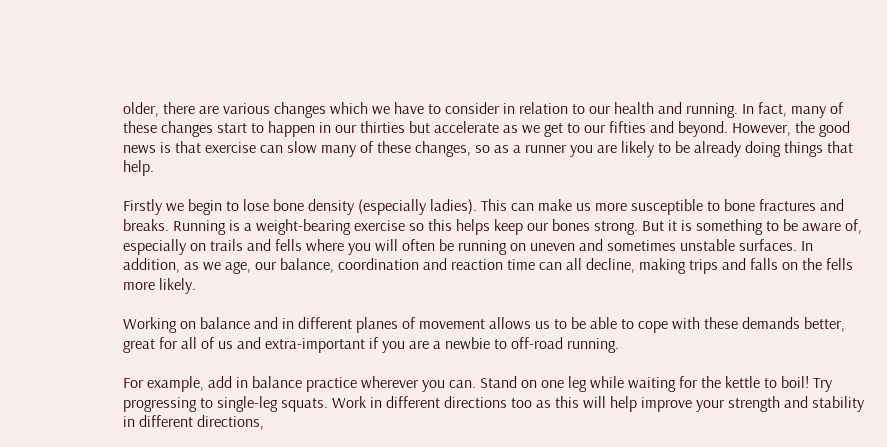older, there are various changes which we have to consider in relation to our health and running. In fact, many of these changes start to happen in our thirties but accelerate as we get to our fifties and beyond. However, the good news is that exercise can slow many of these changes, so as a runner you are likely to be already doing things that help.

Firstly we begin to lose bone density (especially ladies). This can make us more susceptible to bone fractures and breaks. Running is a weight-bearing exercise so this helps keep our bones strong. But it is something to be aware of, especially on trails and fells where you will often be running on uneven and sometimes unstable surfaces. In addition, as we age, our balance, coordination and reaction time can all decline, making trips and falls on the fells more likely.

Working on balance and in different planes of movement allows us to be able to cope with these demands better, great for all of us and extra-important if you are a newbie to off-road running.

For example, add in balance practice wherever you can. Stand on one leg while waiting for the kettle to boil! Try progressing to single-leg squats. Work in different directions too as this will help improve your strength and stability in different directions,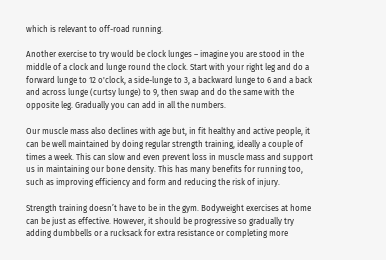which is relevant to off-road running.

Another exercise to try would be clock lunges – imagine you are stood in the middle of a clock and lunge round the clock. Start with your right leg and do a forward lunge to 12 o'clock, a side-lunge to 3, a backward lunge to 6 and a back and across lunge (curtsy lunge) to 9, then swap and do the same with the opposite leg. Gradually you can add in all the numbers.

Our muscle mass also declines with age but, in fit healthy and active people, it can be well maintained by doing regular strength training, ideally a couple of times a week. This can slow and even prevent loss in muscle mass and support us in maintaining our bone density. This has many benefits for running too, such as improving efficiency and form and reducing the risk of injury.

Strength training doesn’t have to be in the gym. Bodyweight exercises at home can be just as effective. However, it should be progressive so gradually try adding dumbbells or a rucksack for extra resistance or completing more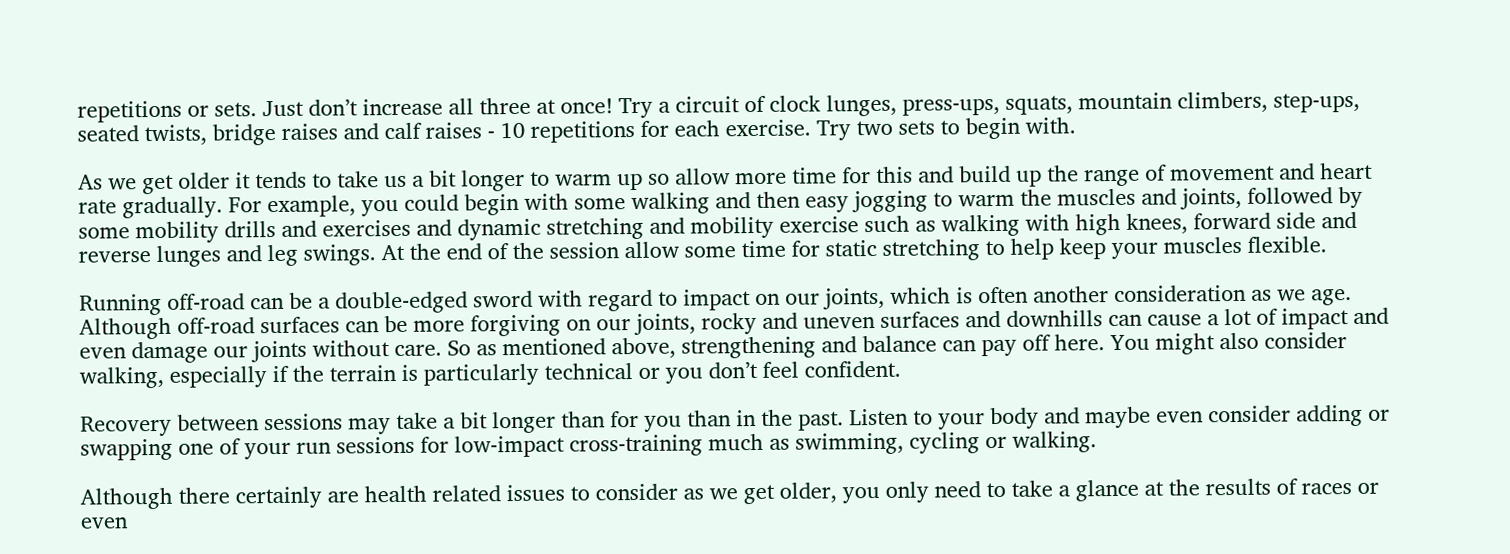repetitions or sets. Just don’t increase all three at once! Try a circuit of clock lunges, press-ups, squats, mountain climbers, step-ups, seated twists, bridge raises and calf raises - 10 repetitions for each exercise. Try two sets to begin with.

As we get older it tends to take us a bit longer to warm up so allow more time for this and build up the range of movement and heart rate gradually. For example, you could begin with some walking and then easy jogging to warm the muscles and joints, followed by some mobility drills and exercises and dynamic stretching and mobility exercise such as walking with high knees, forward side and reverse lunges and leg swings. At the end of the session allow some time for static stretching to help keep your muscles flexible.

Running off-road can be a double-edged sword with regard to impact on our joints, which is often another consideration as we age. Although off-road surfaces can be more forgiving on our joints, rocky and uneven surfaces and downhills can cause a lot of impact and even damage our joints without care. So as mentioned above, strengthening and balance can pay off here. You might also consider walking, especially if the terrain is particularly technical or you don’t feel confident.

Recovery between sessions may take a bit longer than for you than in the past. Listen to your body and maybe even consider adding or swapping one of your run sessions for low-impact cross-training much as swimming, cycling or walking.

Although there certainly are health related issues to consider as we get older, you only need to take a glance at the results of races or even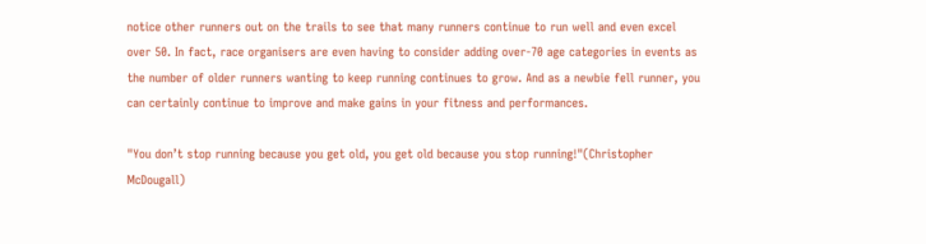notice other runners out on the trails to see that many runners continue to run well and even excel over 50. In fact, race organisers are even having to consider adding over-70 age categories in events as the number of older runners wanting to keep running continues to grow. And as a newbie fell runner, you can certainly continue to improve and make gains in your fitness and performances.

"You don’t stop running because you get old, you get old because you stop running!"(Christopher McDougall)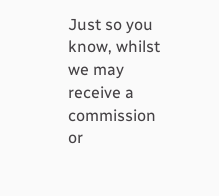Just so you know, whilst we may receive a commission or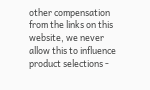other compensation from the links on this website, we never allow this to influence product selections -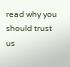read why you should trust us